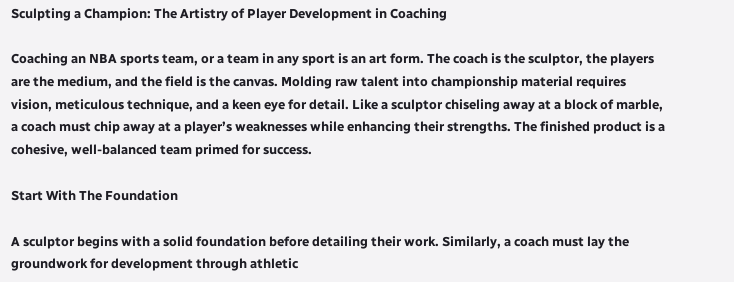Sculpting a Champion: The Artistry of Player Development in Coaching

Coaching an NBA sports team, or a team in any sport is an art form. The coach is the sculptor, the players are the medium, and the field is the canvas. Molding raw talent into championship material requires vision, meticulous technique, and a keen eye for detail. Like a sculptor chiseling away at a block of marble, a coach must chip away at a player’s weaknesses while enhancing their strengths. The finished product is a cohesive, well-balanced team primed for success.

Start With The Foundation

A sculptor begins with a solid foundation before detailing their work. Similarly, a coach must lay the groundwork for development through athletic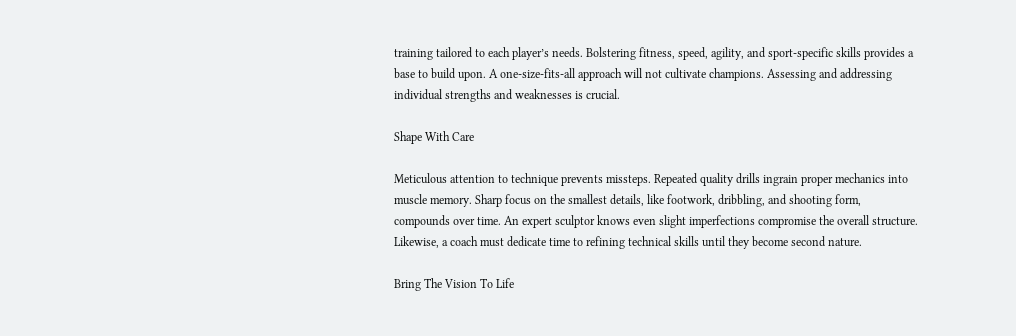training tailored to each player’s needs. Bolstering fitness, speed, agility, and sport-specific skills provides a base to build upon. A one-size-fits-all approach will not cultivate champions. Assessing and addressing individual strengths and weaknesses is crucial.

Shape With Care

Meticulous attention to technique prevents missteps. Repeated quality drills ingrain proper mechanics into muscle memory. Sharp focus on the smallest details, like footwork, dribbling, and shooting form, compounds over time. An expert sculptor knows even slight imperfections compromise the overall structure. Likewise, a coach must dedicate time to refining technical skills until they become second nature.

Bring The Vision To Life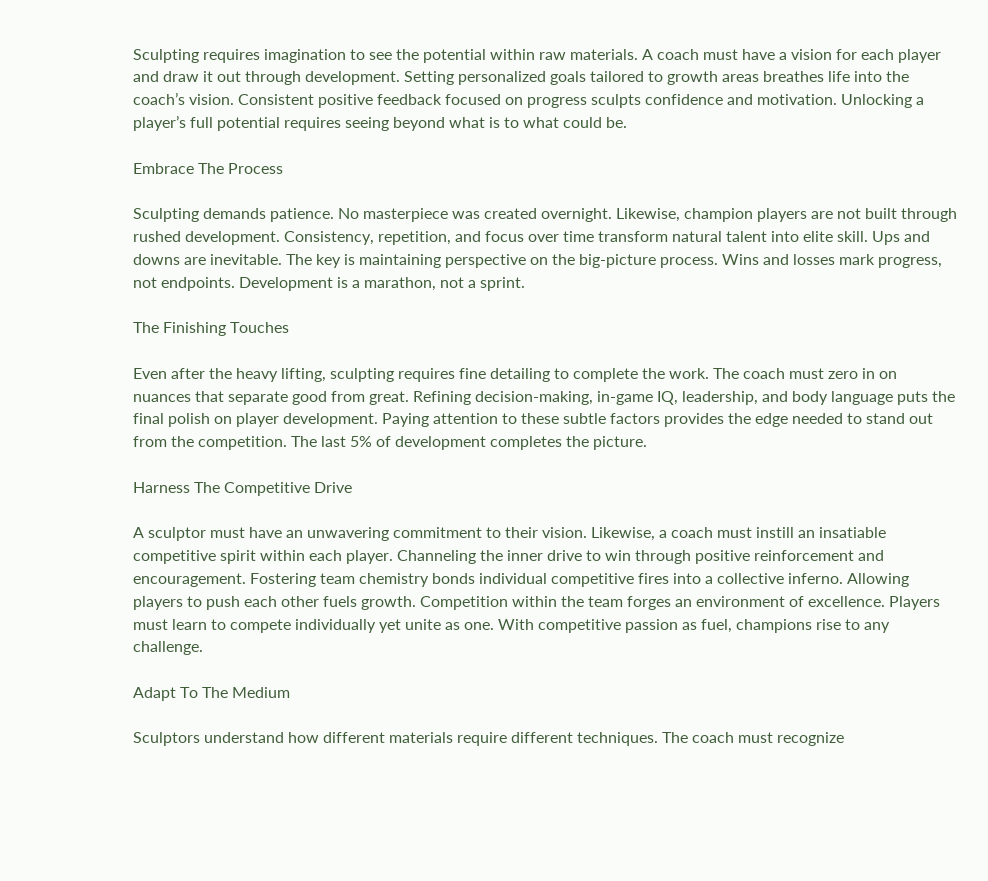Sculpting requires imagination to see the potential within raw materials. A coach must have a vision for each player and draw it out through development. Setting personalized goals tailored to growth areas breathes life into the coach’s vision. Consistent positive feedback focused on progress sculpts confidence and motivation. Unlocking a player’s full potential requires seeing beyond what is to what could be.

Embrace The Process

Sculpting demands patience. No masterpiece was created overnight. Likewise, champion players are not built through rushed development. Consistency, repetition, and focus over time transform natural talent into elite skill. Ups and downs are inevitable. The key is maintaining perspective on the big-picture process. Wins and losses mark progress, not endpoints. Development is a marathon, not a sprint.

The Finishing Touches

Even after the heavy lifting, sculpting requires fine detailing to complete the work. The coach must zero in on nuances that separate good from great. Refining decision-making, in-game IQ, leadership, and body language puts the final polish on player development. Paying attention to these subtle factors provides the edge needed to stand out from the competition. The last 5% of development completes the picture.

Harness The Competitive Drive

A sculptor must have an unwavering commitment to their vision. Likewise, a coach must instill an insatiable competitive spirit within each player. Channeling the inner drive to win through positive reinforcement and encouragement. Fostering team chemistry bonds individual competitive fires into a collective inferno. Allowing players to push each other fuels growth. Competition within the team forges an environment of excellence. Players must learn to compete individually yet unite as one. With competitive passion as fuel, champions rise to any challenge.

Adapt To The Medium

Sculptors understand how different materials require different techniques. The coach must recognize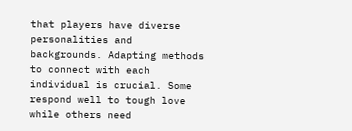that players have diverse personalities and backgrounds. Adapting methods to connect with each individual is crucial. Some respond well to tough love while others need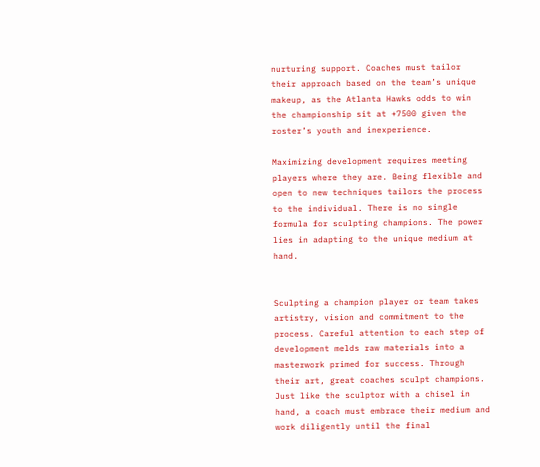nurturing support. Coaches must tailor their approach based on the team’s unique makeup, as the Atlanta Hawks odds to win the championship sit at +7500 given the roster’s youth and inexperience.

Maximizing development requires meeting players where they are. Being flexible and open to new techniques tailors the process to the individual. There is no single formula for sculpting champions. The power lies in adapting to the unique medium at hand.


Sculpting a champion player or team takes artistry, vision and commitment to the process. Careful attention to each step of development melds raw materials into a masterwork primed for success. Through their art, great coaches sculpt champions. Just like the sculptor with a chisel in hand, a coach must embrace their medium and work diligently until the final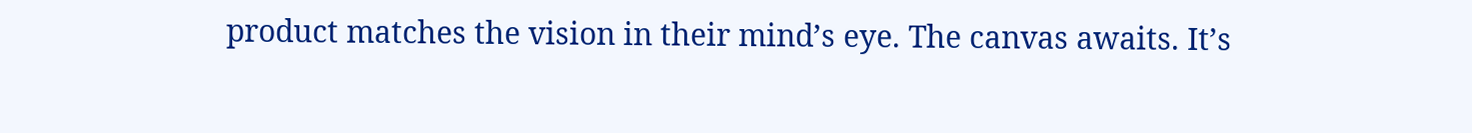product matches the vision in their mind’s eye. The canvas awaits. It’s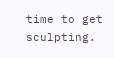time to get sculpting.